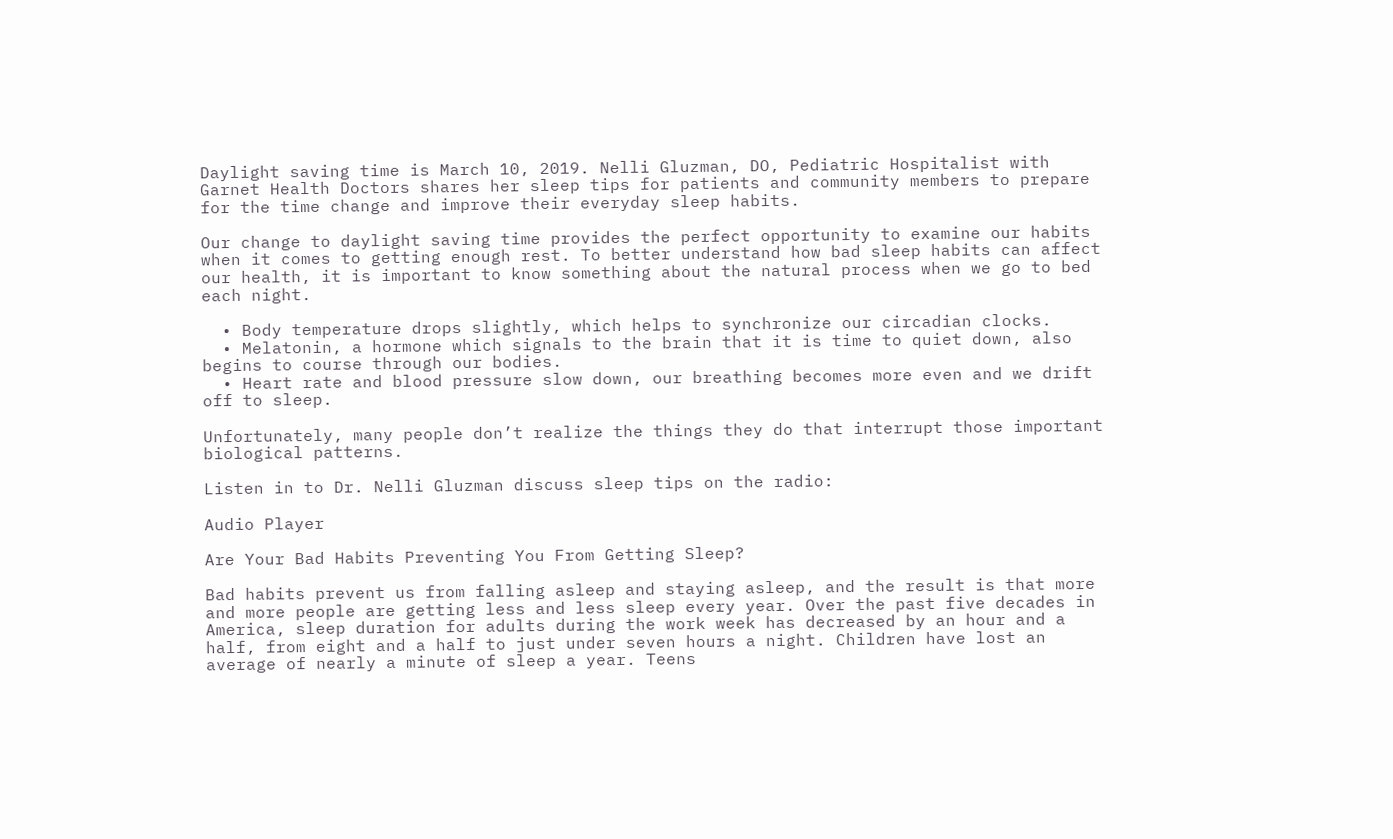Daylight saving time is March 10, 2019. Nelli Gluzman, DO, Pediatric Hospitalist with Garnet Health Doctors shares her sleep tips for patients and community members to prepare for the time change and improve their everyday sleep habits.

Our change to daylight saving time provides the perfect opportunity to examine our habits when it comes to getting enough rest. To better understand how bad sleep habits can affect our health, it is important to know something about the natural process when we go to bed each night.

  • Body temperature drops slightly, which helps to synchronize our circadian clocks.
  • Melatonin, a hormone which signals to the brain that it is time to quiet down, also begins to course through our bodies.
  • Heart rate and blood pressure slow down, our breathing becomes more even and we drift off to sleep.

Unfortunately, many people don’t realize the things they do that interrupt those important biological patterns.

Listen in to Dr. Nelli Gluzman discuss sleep tips on the radio:

Audio Player

Are Your Bad Habits Preventing You From Getting Sleep?

Bad habits prevent us from falling asleep and staying asleep, and the result is that more and more people are getting less and less sleep every year. Over the past five decades in America, sleep duration for adults during the work week has decreased by an hour and a half, from eight and a half to just under seven hours a night. Children have lost an average of nearly a minute of sleep a year. Teens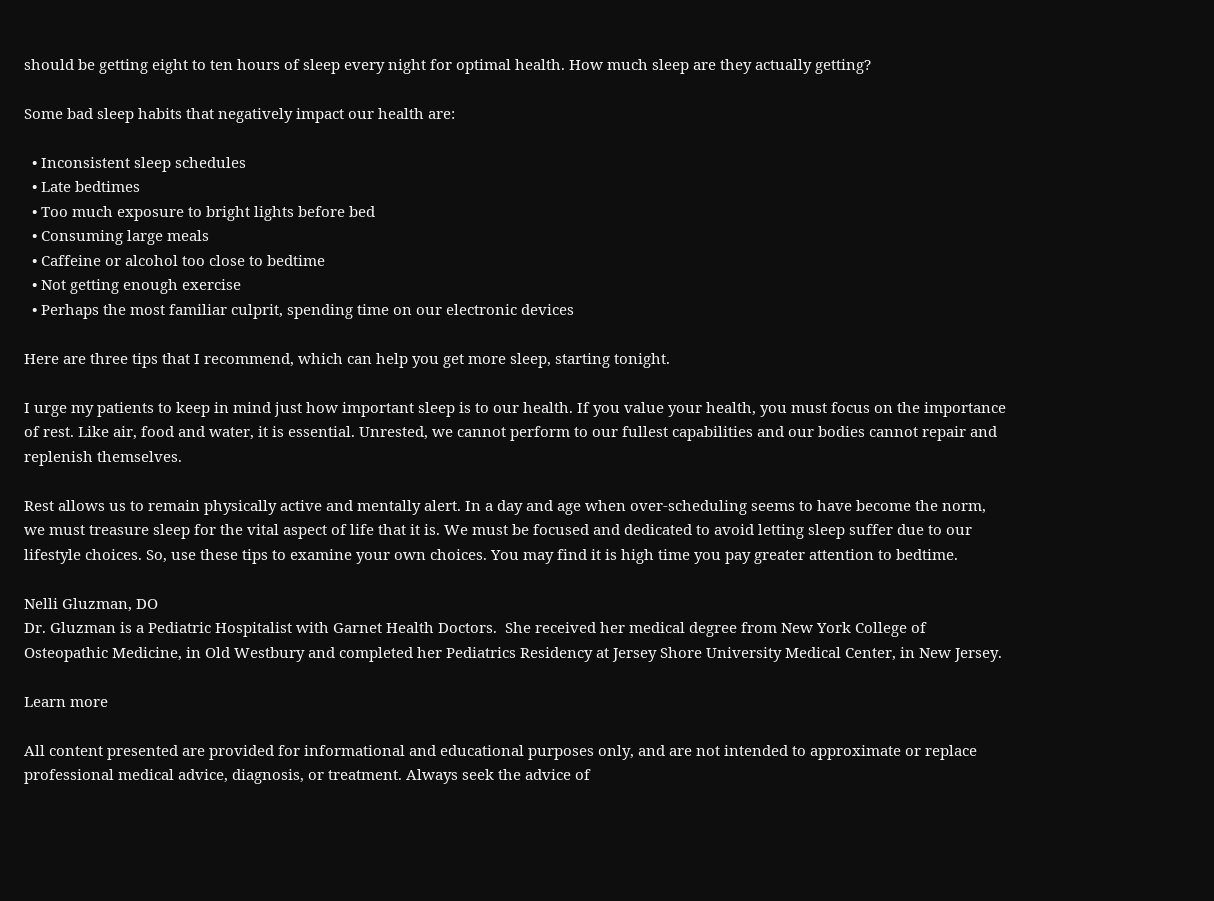should be getting eight to ten hours of sleep every night for optimal health. How much sleep are they actually getting?

Some bad sleep habits that negatively impact our health are:

  • Inconsistent sleep schedules
  • Late bedtimes
  • Too much exposure to bright lights before bed
  • Consuming large meals
  • Caffeine or alcohol too close to bedtime
  • Not getting enough exercise
  • Perhaps the most familiar culprit, spending time on our electronic devices

Here are three tips that I recommend, which can help you get more sleep, starting tonight.

I urge my patients to keep in mind just how important sleep is to our health. If you value your health, you must focus on the importance of rest. Like air, food and water, it is essential. Unrested, we cannot perform to our fullest capabilities and our bodies cannot repair and replenish themselves.

Rest allows us to remain physically active and mentally alert. In a day and age when over-scheduling seems to have become the norm, we must treasure sleep for the vital aspect of life that it is. We must be focused and dedicated to avoid letting sleep suffer due to our lifestyle choices. So, use these tips to examine your own choices. You may find it is high time you pay greater attention to bedtime.

Nelli Gluzman, DO
Dr. Gluzman is a Pediatric Hospitalist with Garnet Health Doctors.  She received her medical degree from New York College of Osteopathic Medicine, in Old Westbury and completed her Pediatrics Residency at Jersey Shore University Medical Center, in New Jersey.

Learn more

All content presented are provided for informational and educational purposes only, and are not intended to approximate or replace professional medical advice, diagnosis, or treatment. Always seek the advice of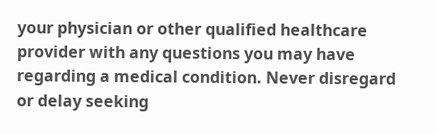your physician or other qualified healthcare provider with any questions you may have regarding a medical condition. Never disregard or delay seeking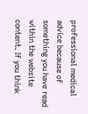professional medical advice because of something you have read within the website content. If you think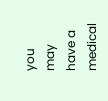you may have a medical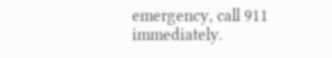emergency, call 911 immediately.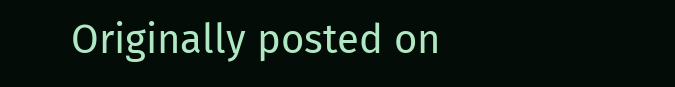Originally posted on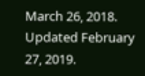March 26, 2018. Updated February 27, 2019.